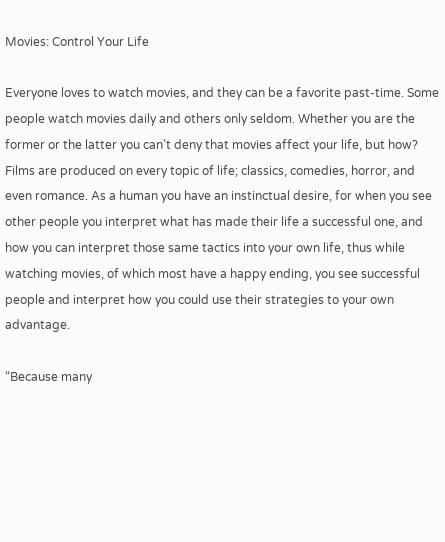Movies: Control Your Life

Everyone loves to watch movies, and they can be a favorite past-time. Some people watch movies daily and others only seldom. Whether you are the former or the latter you can’t deny that movies affect your life, but how? Films are produced on every topic of life; classics, comedies, horror, and even romance. As a human you have an instinctual desire, for when you see other people you interpret what has made their life a successful one, and how you can interpret those same tactics into your own life, thus while watching movies, of which most have a happy ending, you see successful people and interpret how you could use their strategies to your own advantage.

“Because many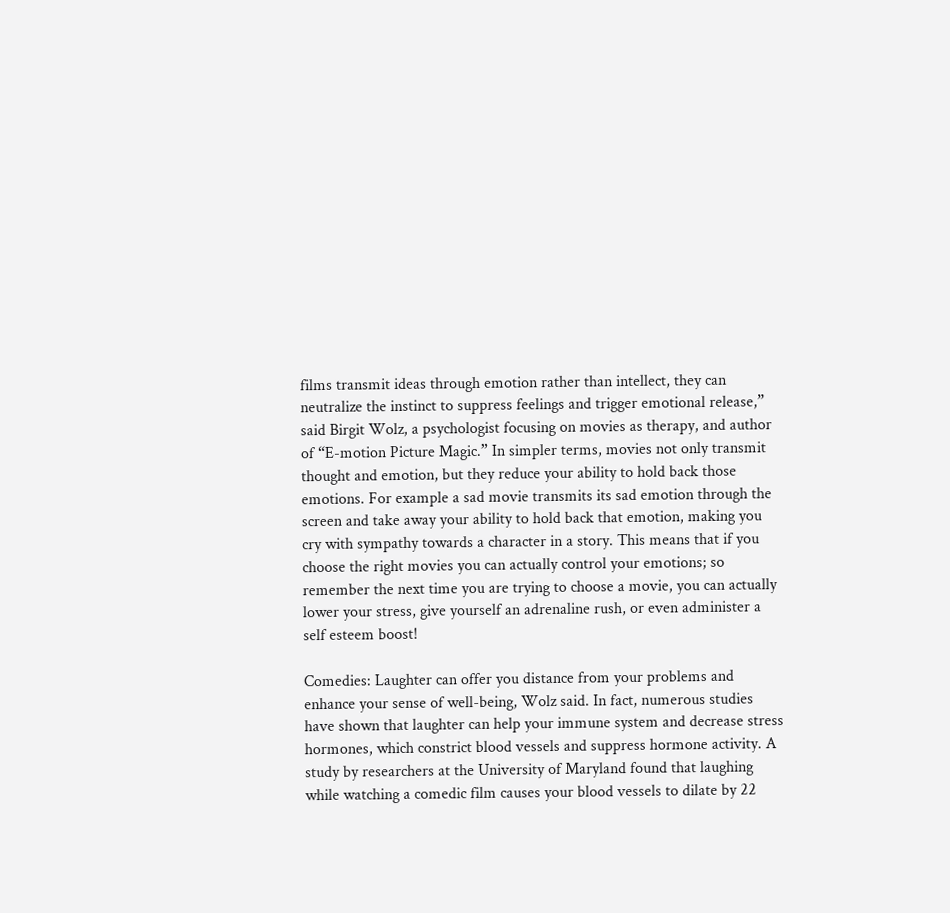films transmit ideas through emotion rather than intellect, they can neutralize the instinct to suppress feelings and trigger emotional release,” said Birgit Wolz, a psychologist focusing on movies as therapy, and author of “E-motion Picture Magic.” In simpler terms, movies not only transmit thought and emotion, but they reduce your ability to hold back those emotions. For example a sad movie transmits its sad emotion through the screen and take away your ability to hold back that emotion, making you cry with sympathy towards a character in a story. This means that if you choose the right movies you can actually control your emotions; so remember the next time you are trying to choose a movie, you can actually lower your stress, give yourself an adrenaline rush, or even administer a self esteem boost!

Comedies: Laughter can offer you distance from your problems and enhance your sense of well-being, Wolz said. In fact, numerous studies have shown that laughter can help your immune system and decrease stress hormones, which constrict blood vessels and suppress hormone activity. A study by researchers at the University of Maryland found that laughing while watching a comedic film causes your blood vessels to dilate by 22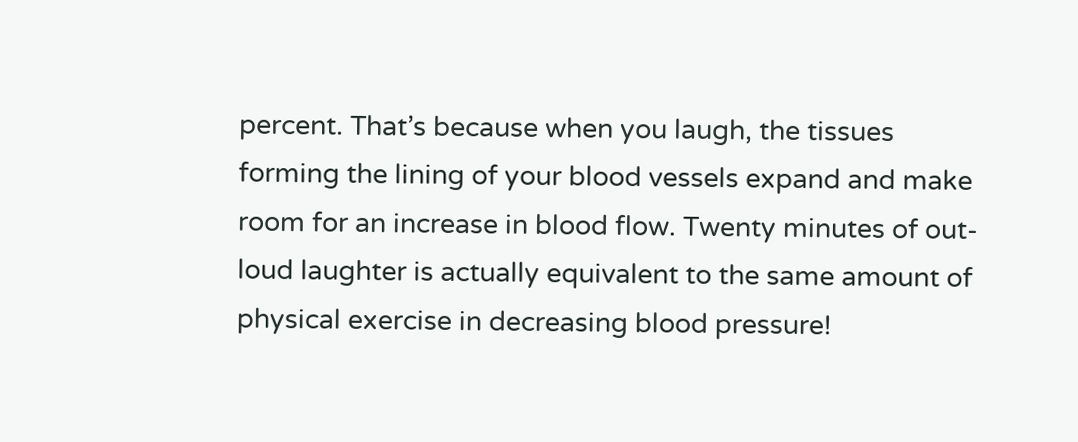percent. That’s because when you laugh, the tissues forming the lining of your blood vessels expand and make room for an increase in blood flow. Twenty minutes of out-loud laughter is actually equivalent to the same amount of physical exercise in decreasing blood pressure!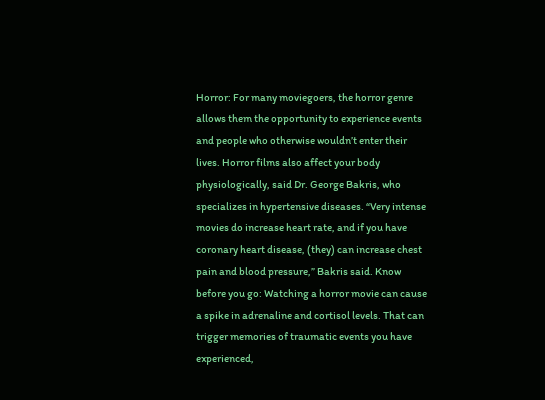Horror: For many moviegoers, the horror genre allows them the opportunity to experience events and people who otherwise wouldn’t enter their lives. Horror films also affect your body physiologically, said Dr. George Bakris, who specializes in hypertensive diseases. “Very intense movies do increase heart rate, and if you have coronary heart disease, (they) can increase chest pain and blood pressure,” Bakris said. Know before you go: Watching a horror movie can cause a spike in adrenaline and cortisol levels. That can trigger memories of traumatic events you have experienced,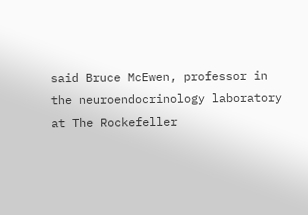said Bruce McEwen, professor in the neuroendocrinology laboratory at The Rockefeller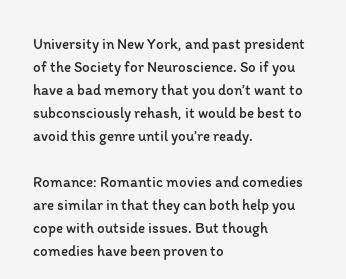University in New York, and past president of the Society for Neuroscience. So if you have a bad memory that you don’t want to subconsciously rehash, it would be best to avoid this genre until you’re ready.

Romance: Romantic movies and comedies are similar in that they can both help you cope with outside issues. But though comedies have been proven to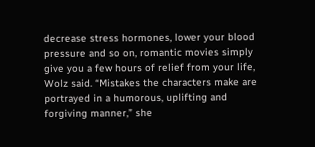decrease stress hormones, lower your blood pressure and so on, romantic movies simply give you a few hours of relief from your life, Wolz said. “Mistakes the characters make are portrayed in a humorous, uplifting and forgiving manner,” she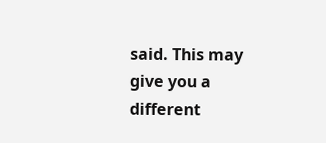said. This may give you a different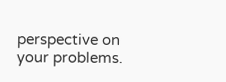perspective on your problems.